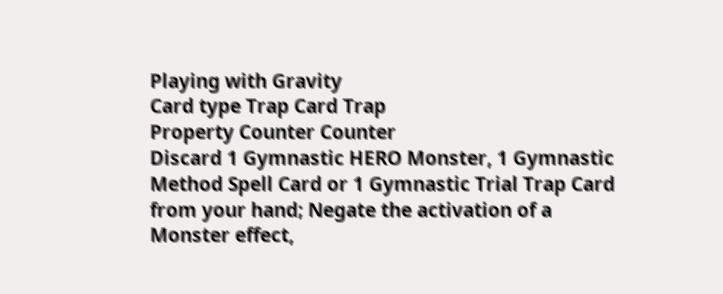Playing with Gravity
Card type Trap Card Trap
Property Counter Counter
Discard 1 Gymnastic HERO Monster, 1 Gymnastic Method Spell Card or 1 Gymnastic Trial Trap Card from your hand; Negate the activation of a Monster effect,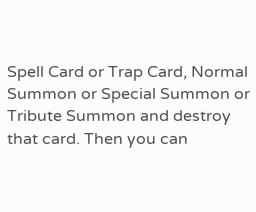Spell Card or Trap Card, Normal Summon or Special Summon or Tribute Summon and destroy that card. Then you can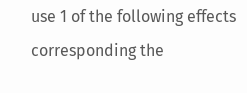use 1 of the following effects corresponding the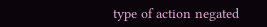type of action negated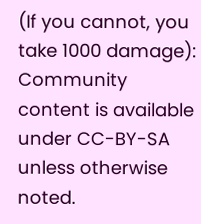(If you cannot, you take 1000 damage):
Community content is available under CC-BY-SA unless otherwise noted.